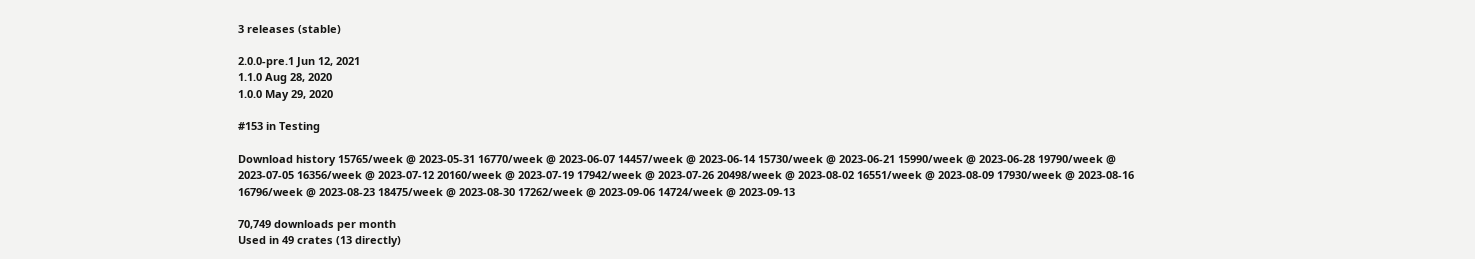3 releases (stable)

2.0.0-pre.1 Jun 12, 2021
1.1.0 Aug 28, 2020
1.0.0 May 29, 2020

#153 in Testing

Download history 15765/week @ 2023-05-31 16770/week @ 2023-06-07 14457/week @ 2023-06-14 15730/week @ 2023-06-21 15990/week @ 2023-06-28 19790/week @ 2023-07-05 16356/week @ 2023-07-12 20160/week @ 2023-07-19 17942/week @ 2023-07-26 20498/week @ 2023-08-02 16551/week @ 2023-08-09 17930/week @ 2023-08-16 16796/week @ 2023-08-23 18475/week @ 2023-08-30 17262/week @ 2023-09-06 14724/week @ 2023-09-13

70,749 downloads per month
Used in 49 crates (13 directly)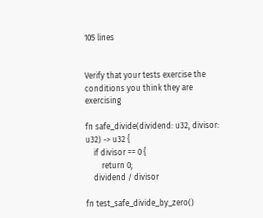105 lines


Verify that your tests exercise the conditions you think they are exercising

fn safe_divide(dividend: u32, divisor: u32) -> u32 {
    if divisor == 0 {
        return 0;
    dividend / divisor

fn test_safe_divide_by_zero()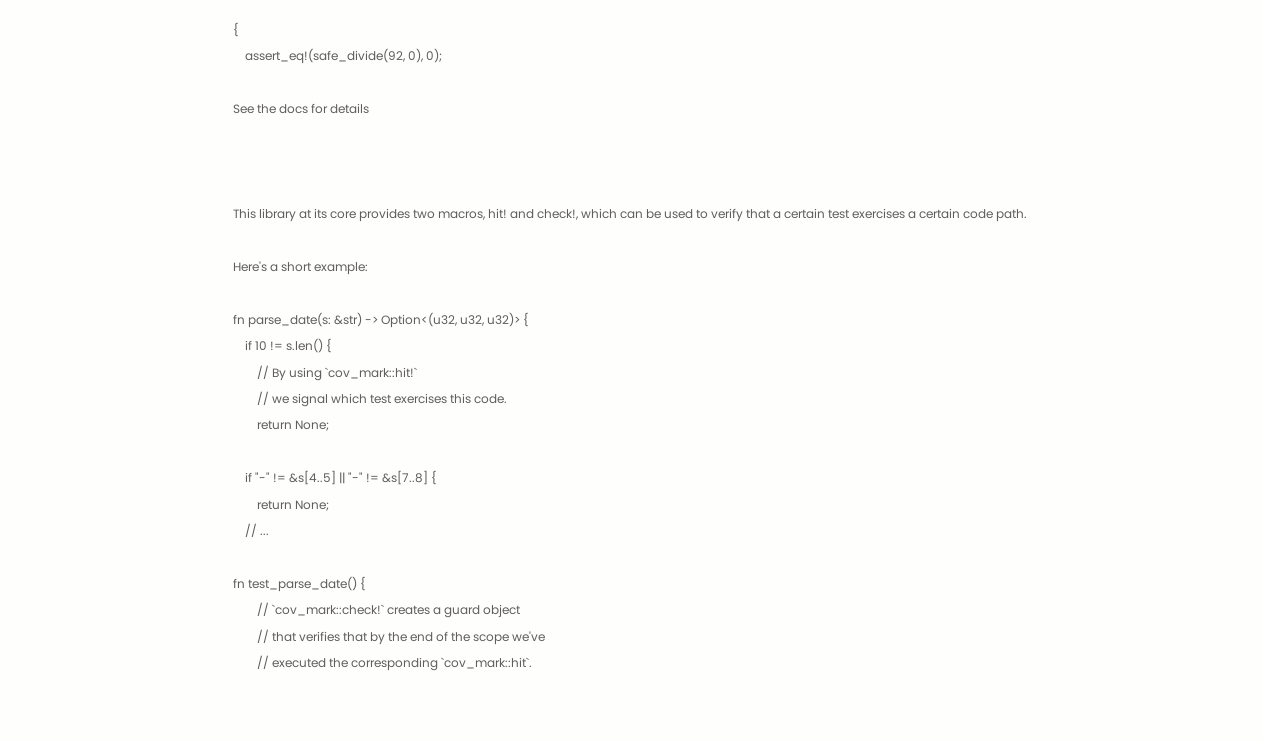{
    assert_eq!(safe_divide(92, 0), 0);

See the docs for details



This library at its core provides two macros, hit! and check!, which can be used to verify that a certain test exercises a certain code path.

Here's a short example:

fn parse_date(s: &str) -> Option<(u32, u32, u32)> {
    if 10 != s.len() {
        // By using `cov_mark::hit!`
        // we signal which test exercises this code.
        return None;

    if "-" != &s[4..5] || "-" != &s[7..8] {
        return None;
    // ...

fn test_parse_date() {
        // `cov_mark::check!` creates a guard object
        // that verifies that by the end of the scope we've
        // executed the corresponding `cov_mark::hit`.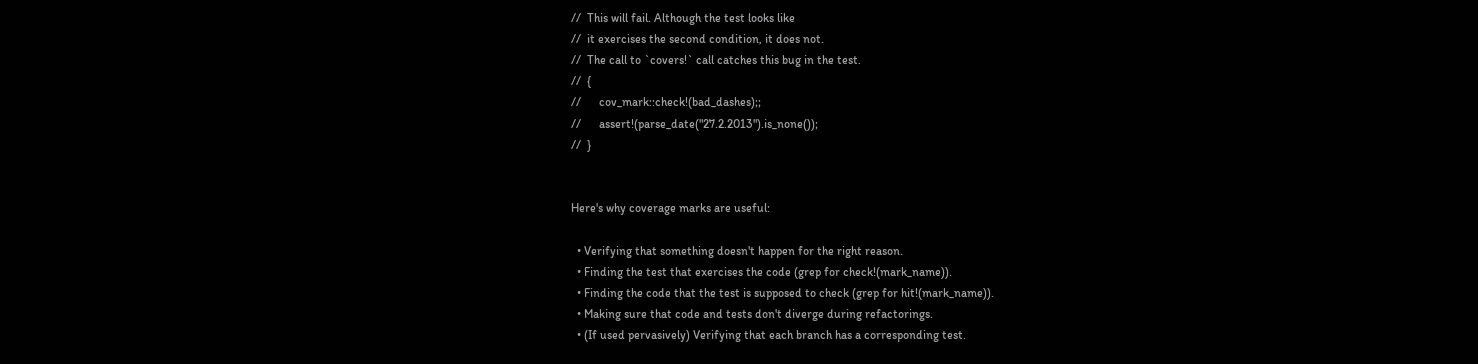//  This will fail. Although the test looks like
//  it exercises the second condition, it does not.
//  The call to `covers!` call catches this bug in the test.
//  {
//      cov_mark::check!(bad_dashes);;
//      assert!(parse_date("27.2.2013").is_none());
//  }


Here's why coverage marks are useful:

  • Verifying that something doesn't happen for the right reason.
  • Finding the test that exercises the code (grep for check!(mark_name)).
  • Finding the code that the test is supposed to check (grep for hit!(mark_name)).
  • Making sure that code and tests don't diverge during refactorings.
  • (If used pervasively) Verifying that each branch has a corresponding test.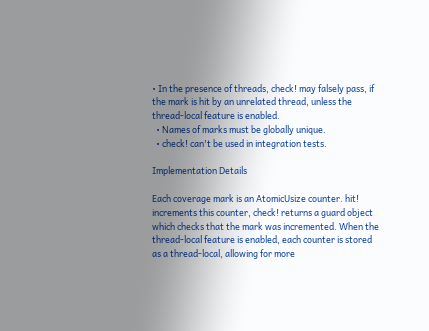• In the presence of threads, check! may falsely pass, if the mark is hit by an unrelated thread, unless the thread-local feature is enabled.
  • Names of marks must be globally unique.
  • check! can't be used in integration tests.

Implementation Details

Each coverage mark is an AtomicUsize counter. hit! increments this counter, check! returns a guard object which checks that the mark was incremented. When the thread-local feature is enabled, each counter is stored as a thread-local, allowing for more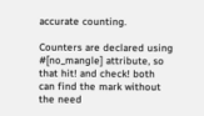accurate counting.

Counters are declared using #[no_mangle] attribute, so that hit! and check! both can find the mark without the need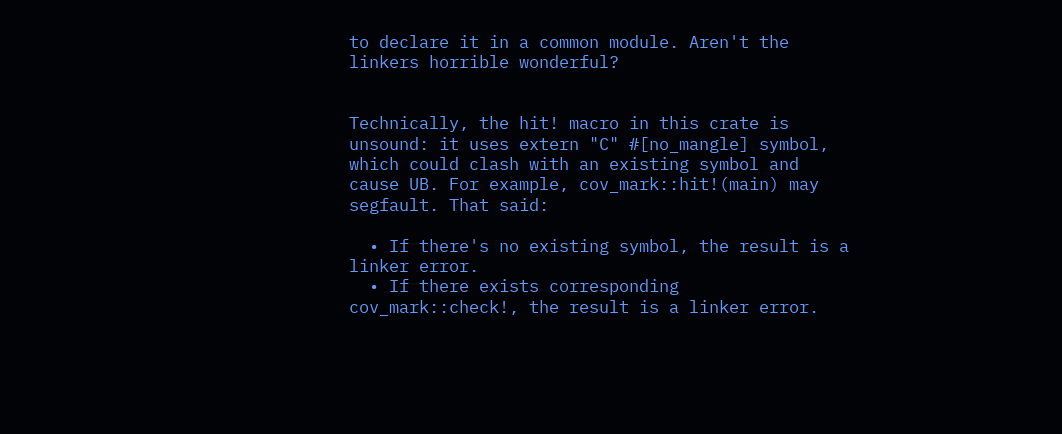to declare it in a common module. Aren't the linkers horrible wonderful?


Technically, the hit! macro in this crate is unsound: it uses extern "C" #[no_mangle] symbol, which could clash with an existing symbol and cause UB. For example, cov_mark::hit!(main) may segfault. That said:

  • If there's no existing symbol, the result is a linker error.
  • If there exists corresponding cov_mark::check!, the result is a linker error.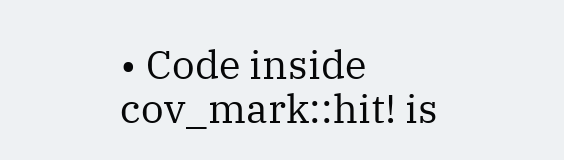• Code inside cov_mark::hit! is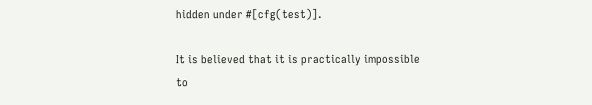hidden under #[cfg(test)].

It is believed that it is practically impossible to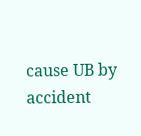cause UB by accident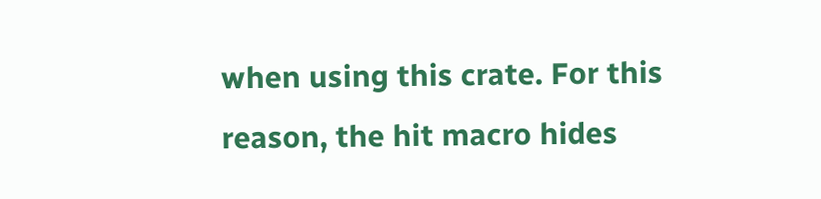when using this crate. For this reason, the hit macro hides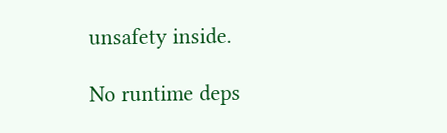unsafety inside.

No runtime deps